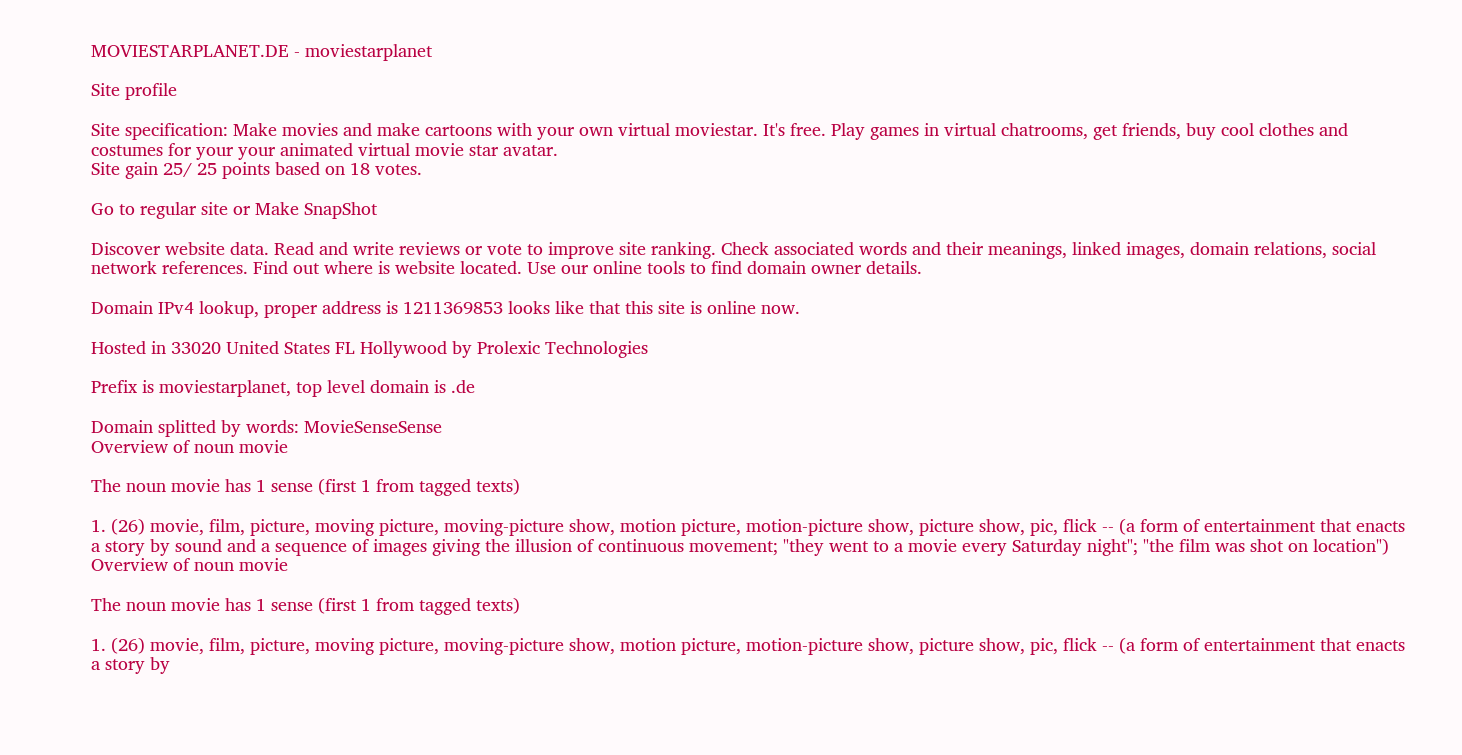MOVIESTARPLANET.DE - moviestarplanet

Site profile

Site specification: Make movies and make cartoons with your own virtual moviestar. It's free. Play games in virtual chatrooms, get friends, buy cool clothes and costumes for your your animated virtual movie star avatar.
Site gain 25/ 25 points based on 18 votes.

Go to regular site or Make SnapShot

Discover website data. Read and write reviews or vote to improve site ranking. Check associated words and their meanings, linked images, domain relations, social network references. Find out where is website located. Use our online tools to find domain owner details.

Domain IPv4 lookup, proper address is 1211369853 looks like that this site is online now.

Hosted in 33020 United States FL Hollywood by Prolexic Technologies

Prefix is moviestarplanet, top level domain is .de

Domain splitted by words: MovieSenseSense
Overview of noun movie

The noun movie has 1 sense (first 1 from tagged texts)

1. (26) movie, film, picture, moving picture, moving-picture show, motion picture, motion-picture show, picture show, pic, flick -- (a form of entertainment that enacts a story by sound and a sequence of images giving the illusion of continuous movement; "they went to a movie every Saturday night"; "the film was shot on location")
Overview of noun movie

The noun movie has 1 sense (first 1 from tagged texts)

1. (26) movie, film, picture, moving picture, moving-picture show, motion picture, motion-picture show, picture show, pic, flick -- (a form of entertainment that enacts a story by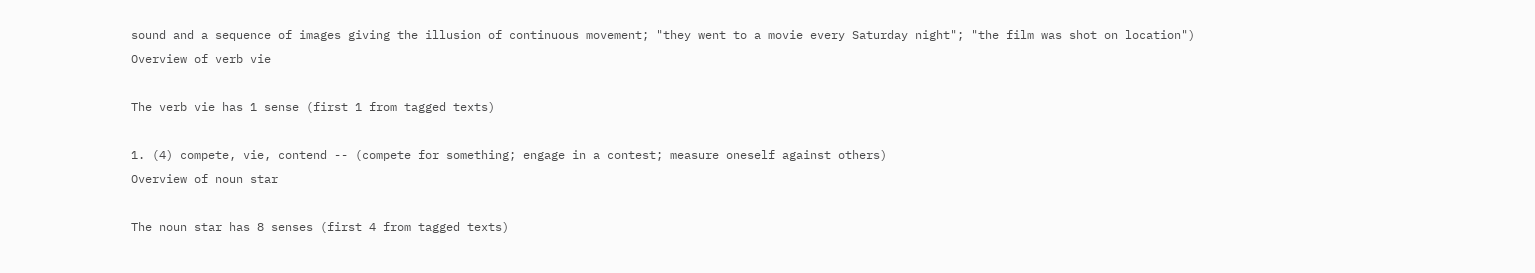sound and a sequence of images giving the illusion of continuous movement; "they went to a movie every Saturday night"; "the film was shot on location")
Overview of verb vie

The verb vie has 1 sense (first 1 from tagged texts)

1. (4) compete, vie, contend -- (compete for something; engage in a contest; measure oneself against others)
Overview of noun star

The noun star has 8 senses (first 4 from tagged texts)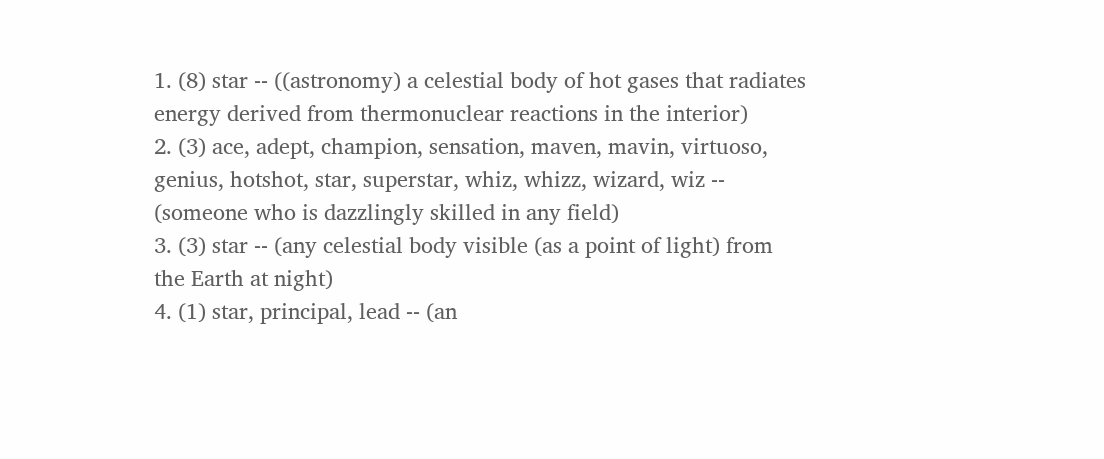1. (8) star -- ((astronomy) a celestial body of hot gases that radiates energy derived from thermonuclear reactions in the interior)
2. (3) ace, adept, champion, sensation, maven, mavin, virtuoso, genius, hotshot, star, superstar, whiz, whizz, wizard, wiz -- (someone who is dazzlingly skilled in any field)
3. (3) star -- (any celestial body visible (as a point of light) from the Earth at night)
4. (1) star, principal, lead -- (an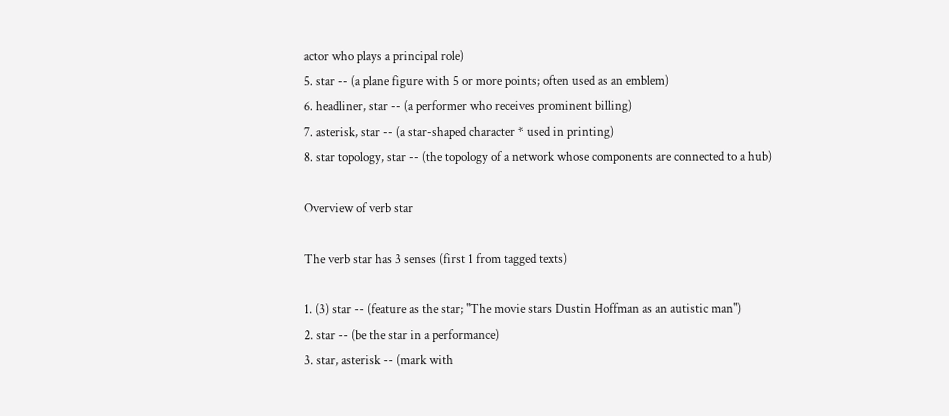actor who plays a principal role)
5. star -- (a plane figure with 5 or more points; often used as an emblem)
6. headliner, star -- (a performer who receives prominent billing)
7. asterisk, star -- (a star-shaped character * used in printing)
8. star topology, star -- (the topology of a network whose components are connected to a hub)

Overview of verb star

The verb star has 3 senses (first 1 from tagged texts)

1. (3) star -- (feature as the star; "The movie stars Dustin Hoffman as an autistic man")
2. star -- (be the star in a performance)
3. star, asterisk -- (mark with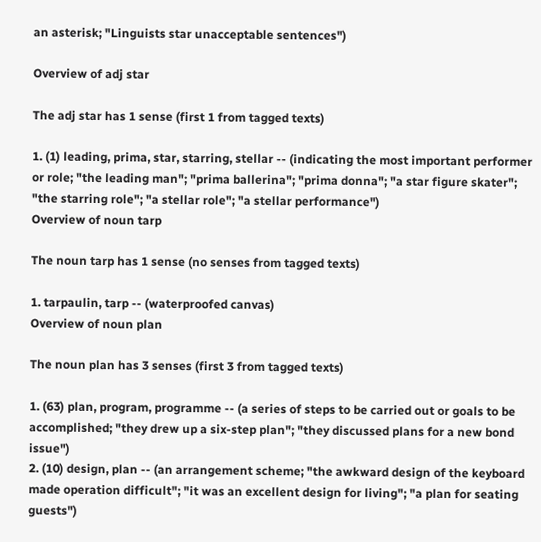an asterisk; "Linguists star unacceptable sentences")

Overview of adj star

The adj star has 1 sense (first 1 from tagged texts)

1. (1) leading, prima, star, starring, stellar -- (indicating the most important performer or role; "the leading man"; "prima ballerina"; "prima donna"; "a star figure skater"; "the starring role"; "a stellar role"; "a stellar performance")
Overview of noun tarp

The noun tarp has 1 sense (no senses from tagged texts)

1. tarpaulin, tarp -- (waterproofed canvas)
Overview of noun plan

The noun plan has 3 senses (first 3 from tagged texts)

1. (63) plan, program, programme -- (a series of steps to be carried out or goals to be accomplished; "they drew up a six-step plan"; "they discussed plans for a new bond issue")
2. (10) design, plan -- (an arrangement scheme; "the awkward design of the keyboard made operation difficult"; "it was an excellent design for living"; "a plan for seating guests")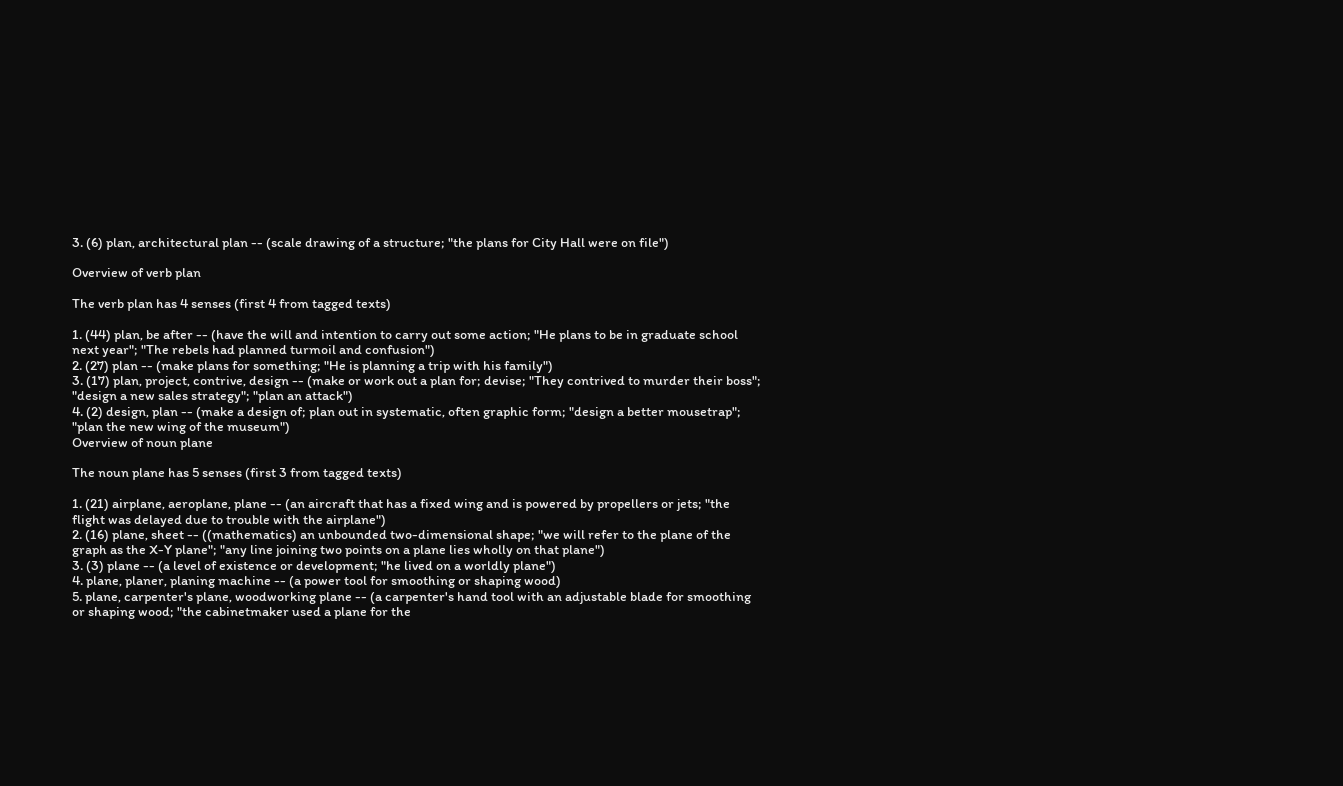3. (6) plan, architectural plan -- (scale drawing of a structure; "the plans for City Hall were on file")

Overview of verb plan

The verb plan has 4 senses (first 4 from tagged texts)

1. (44) plan, be after -- (have the will and intention to carry out some action; "He plans to be in graduate school next year"; "The rebels had planned turmoil and confusion")
2. (27) plan -- (make plans for something; "He is planning a trip with his family")
3. (17) plan, project, contrive, design -- (make or work out a plan for; devise; "They contrived to murder their boss"; "design a new sales strategy"; "plan an attack")
4. (2) design, plan -- (make a design of; plan out in systematic, often graphic form; "design a better mousetrap"; "plan the new wing of the museum")
Overview of noun plane

The noun plane has 5 senses (first 3 from tagged texts)

1. (21) airplane, aeroplane, plane -- (an aircraft that has a fixed wing and is powered by propellers or jets; "the flight was delayed due to trouble with the airplane")
2. (16) plane, sheet -- ((mathematics) an unbounded two-dimensional shape; "we will refer to the plane of the graph as the X-Y plane"; "any line joining two points on a plane lies wholly on that plane")
3. (3) plane -- (a level of existence or development; "he lived on a worldly plane")
4. plane, planer, planing machine -- (a power tool for smoothing or shaping wood)
5. plane, carpenter's plane, woodworking plane -- (a carpenter's hand tool with an adjustable blade for smoothing or shaping wood; "the cabinetmaker used a plane for the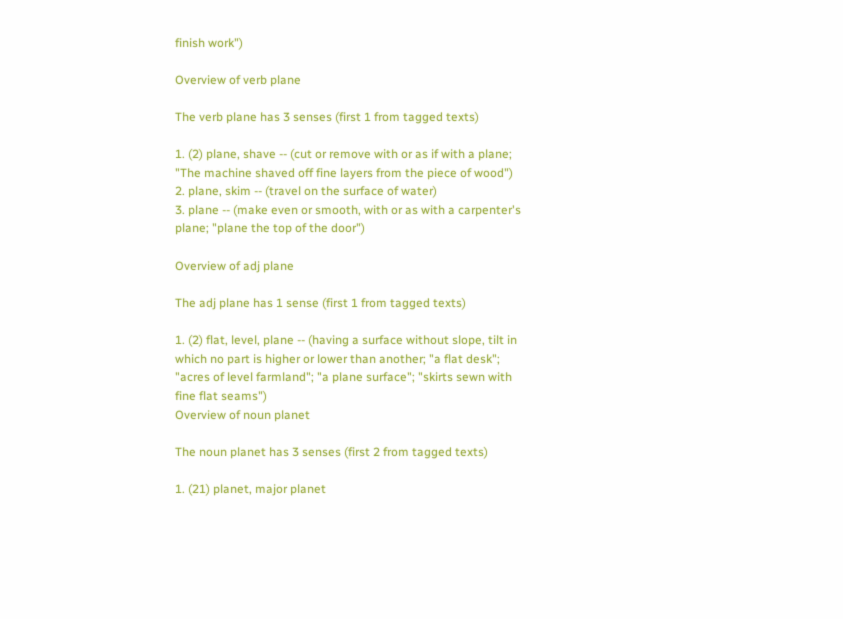finish work")

Overview of verb plane

The verb plane has 3 senses (first 1 from tagged texts)

1. (2) plane, shave -- (cut or remove with or as if with a plane; "The machine shaved off fine layers from the piece of wood")
2. plane, skim -- (travel on the surface of water)
3. plane -- (make even or smooth, with or as with a carpenter's plane; "plane the top of the door")

Overview of adj plane

The adj plane has 1 sense (first 1 from tagged texts)

1. (2) flat, level, plane -- (having a surface without slope, tilt in which no part is higher or lower than another; "a flat desk"; "acres of level farmland"; "a plane surface"; "skirts sewn with fine flat seams")
Overview of noun planet

The noun planet has 3 senses (first 2 from tagged texts)

1. (21) planet, major planet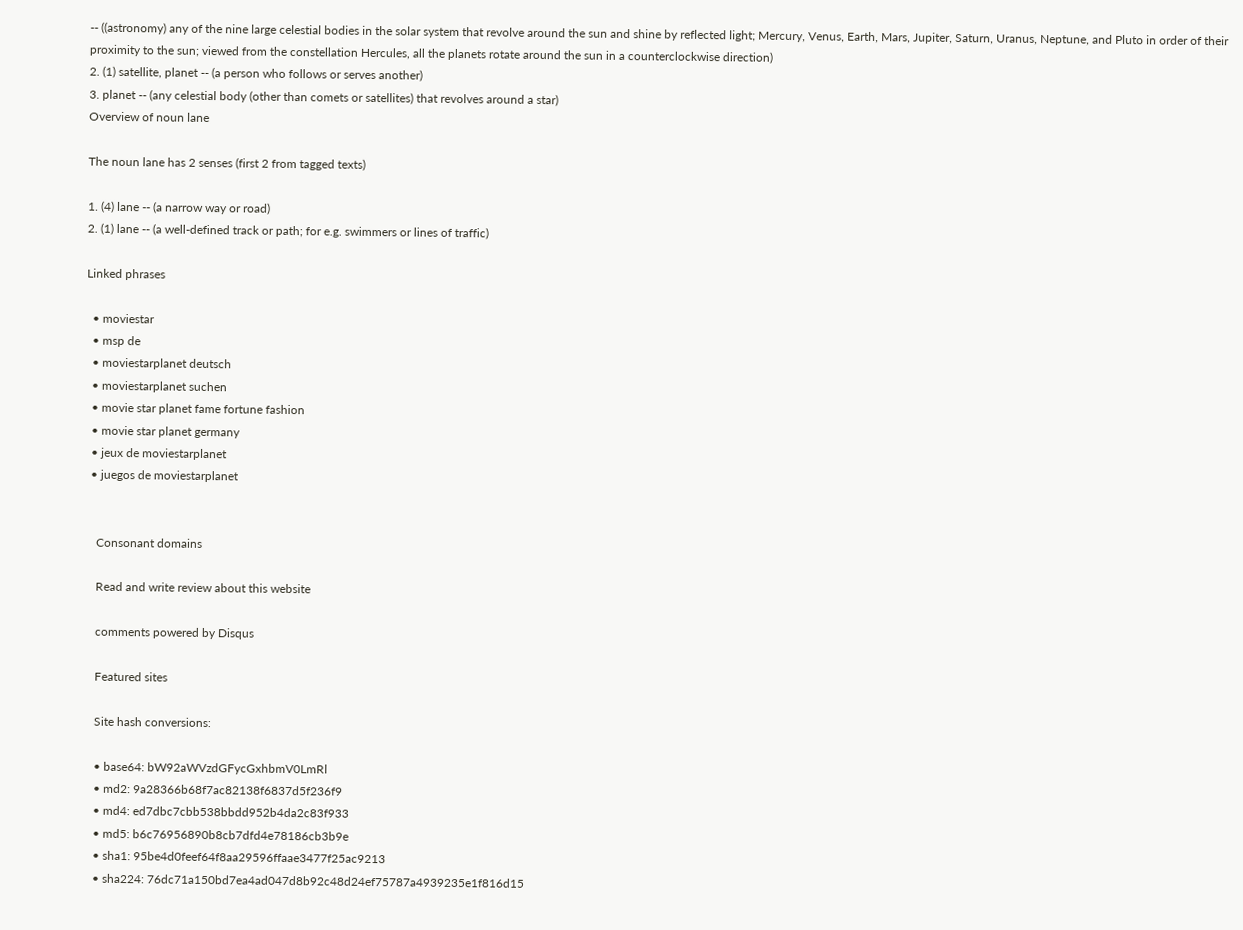-- ((astronomy) any of the nine large celestial bodies in the solar system that revolve around the sun and shine by reflected light; Mercury, Venus, Earth, Mars, Jupiter, Saturn, Uranus, Neptune, and Pluto in order of their proximity to the sun; viewed from the constellation Hercules, all the planets rotate around the sun in a counterclockwise direction)
2. (1) satellite, planet -- (a person who follows or serves another)
3. planet -- (any celestial body (other than comets or satellites) that revolves around a star)
Overview of noun lane

The noun lane has 2 senses (first 2 from tagged texts)

1. (4) lane -- (a narrow way or road)
2. (1) lane -- (a well-defined track or path; for e.g. swimmers or lines of traffic)

Linked phrases

  • moviestar
  • msp de
  • moviestarplanet deutsch
  • moviestarplanet suchen
  • movie star planet fame fortune fashion
  • movie star planet germany
  • jeux de moviestarplanet
  • juegos de moviestarplanet


    Consonant domains

    Read and write review about this website

    comments powered by Disqus

    Featured sites

    Site hash conversions:

    • base64: bW92aWVzdGFycGxhbmV0LmRl
    • md2: 9a28366b68f7ac82138f6837d5f236f9
    • md4: ed7dbc7cbb538bbdd952b4da2c83f933
    • md5: b6c76956890b8cb7dfd4e78186cb3b9e
    • sha1: 95be4d0feef64f8aa29596ffaae3477f25ac9213
    • sha224: 76dc71a150bd7ea4ad047d8b92c48d24ef75787a4939235e1f816d15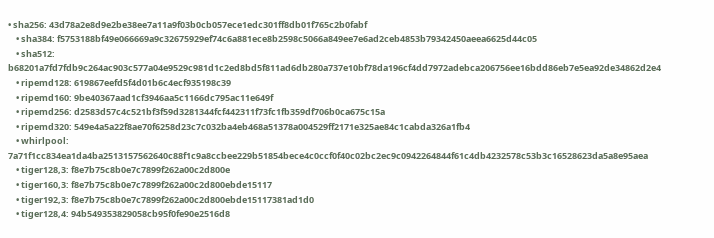• sha256: 43d78a2e8d9e2be38ee7a11a9f03b0cb057ece1edc301ff8db01f765c2b0fabf
    • sha384: f5753188bf49e066669a9c32675929ef74c6a881ece8b2598c5066a849ee7e6ad2ceb4853b79342450aeea6625d44c05
    • sha512: b68201a7fd7fdb9c264ac903c577a04e9529c981d1c2ed8bd5f811ad6db280a737e10bf78da196cf4dd7972adebca206756ee16bdd86eb7e5ea92de34862d2e4
    • ripemd128: 619867eefd5f4d01b6c4ecf935198c39
    • ripemd160: 9be40367aad1cf3946aa5c1166dc795ac11e649f
    • ripemd256: d2583d57c4c521bf3f59d3281344fcf442311f73fc1fb359df706b0ca675c15a
    • ripemd320: 549e4a5a22f8ae70f6258d23c7c032ba4eb468a51378a004529ff2171e325ae84c1cabda326a1fb4
    • whirlpool: 7a71f1cc834ea1da4ba2513157562640c88f1c9a8ccbee229b51854bece4c0ccf0f40c02bc2ec9c0942264844f61c4db4232578c53b3c16528623da5a8e95aea
    • tiger128,3: f8e7b75c8b0e7c7899f262a00c2d800e
    • tiger160,3: f8e7b75c8b0e7c7899f262a00c2d800ebde15117
    • tiger192,3: f8e7b75c8b0e7c7899f262a00c2d800ebde15117381ad1d0
    • tiger128,4: 94b549353829058cb95f0fe90e2516d8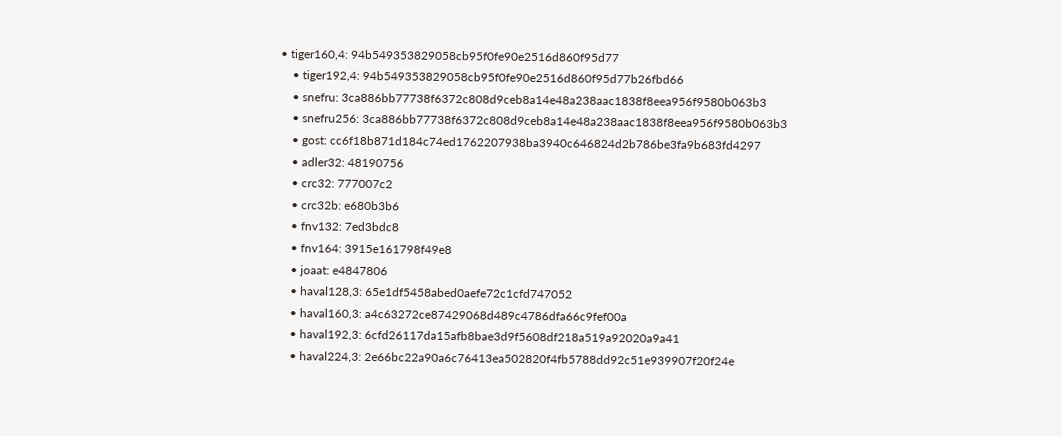• tiger160,4: 94b549353829058cb95f0fe90e2516d860f95d77
    • tiger192,4: 94b549353829058cb95f0fe90e2516d860f95d77b26fbd66
    • snefru: 3ca886bb77738f6372c808d9ceb8a14e48a238aac1838f8eea956f9580b063b3
    • snefru256: 3ca886bb77738f6372c808d9ceb8a14e48a238aac1838f8eea956f9580b063b3
    • gost: cc6f18b871d184c74ed1762207938ba3940c646824d2b786be3fa9b683fd4297
    • adler32: 48190756
    • crc32: 777007c2
    • crc32b: e680b3b6
    • fnv132: 7ed3bdc8
    • fnv164: 3915e161798f49e8
    • joaat: e4847806
    • haval128,3: 65e1df5458abed0aefe72c1cfd747052
    • haval160,3: a4c63272ce87429068d489c4786dfa66c9fef00a
    • haval192,3: 6cfd26117da15afb8bae3d9f5608df218a519a92020a9a41
    • haval224,3: 2e66bc22a90a6c76413ea502820f4fb5788dd92c51e939907f20f24e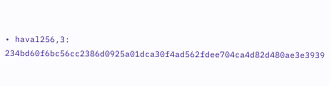• haval256,3: 234bd60f6bc56cc2386d0925a01dca30f4ad562fdee704ca4d82d480ae3e3939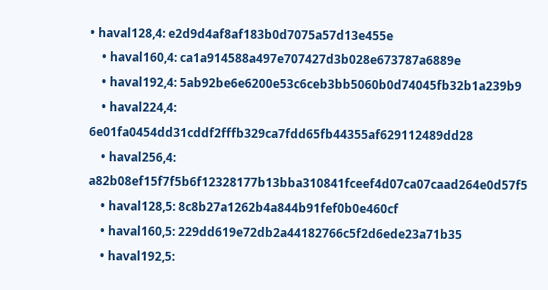• haval128,4: e2d9d4af8af183b0d7075a57d13e455e
    • haval160,4: ca1a914588a497e707427d3b028e673787a6889e
    • haval192,4: 5ab92be6e6200e53c6ceb3bb5060b0d74045fb32b1a239b9
    • haval224,4: 6e01fa0454dd31cddf2fffb329ca7fdd65fb44355af629112489dd28
    • haval256,4: a82b08ef15f7f5b6f12328177b13bba310841fceef4d07ca07caad264e0d57f5
    • haval128,5: 8c8b27a1262b4a844b91fef0b0e460cf
    • haval160,5: 229dd619e72db2a44182766c5f2d6ede23a71b35
    • haval192,5: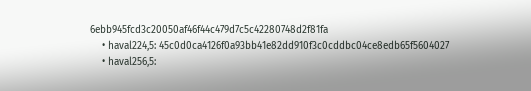6ebb945fcd3c20050af46f44c479d7c5c42280748d2f81fa
    • haval224,5: 45c0d0ca4126f0a93bb41e82dd910f3c0cddbc04ce8edb65f5604027
    • haval256,5: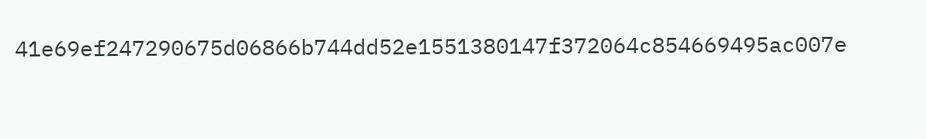41e69ef247290675d06866b744dd52e1551380147f372064c854669495ac007e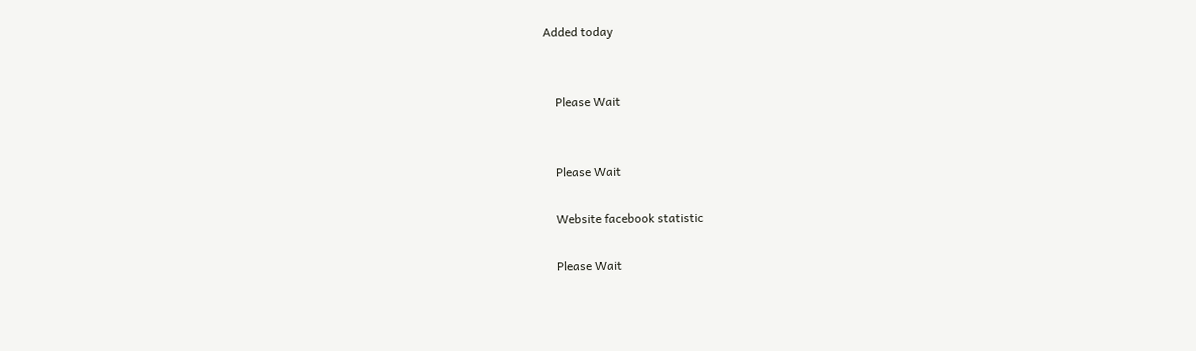Added today


    Please Wait


    Please Wait

    Website facebook statistic

    Please Wait